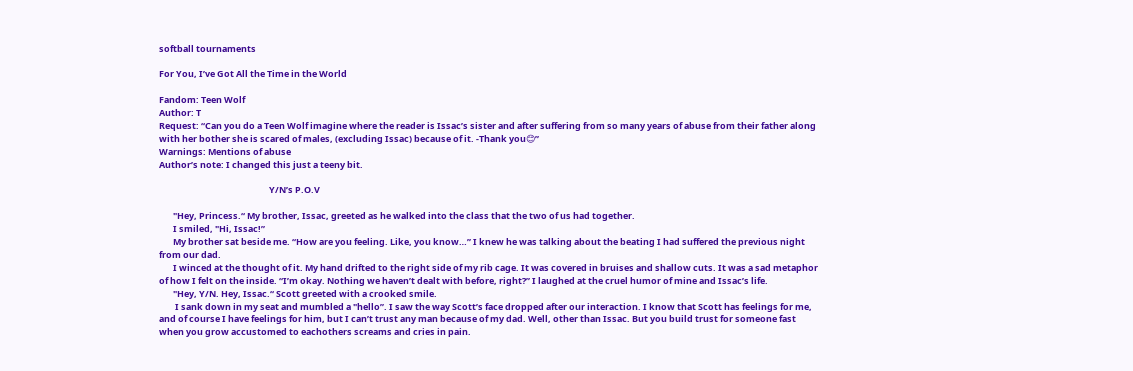softball tournaments

For You, I’ve Got All the Time in the World

Fandom: Teen Wolf
Author: T
Request: “Can you do a Teen Wolf imagine where the reader is Issac’s sister and after suffering from so many years of abuse from their father along with her bother she is scared of males, (excluding Issac) because of it. -Thank you😊”
Warnings: Mentions of abuse
Author’s note: I changed this just a teeny bit.

                                                       Y/N’s P.O.V

       "Hey, Princess.“ My brother, Issac, greeted as he walked into the class that the two of us had together.
       I smiled, "Hi, Issac!”
       My brother sat beside me. “How are you feeling. Like, you know…” I knew he was talking about the beating I had suffered the previous night from our dad.
       I winced at the thought of it. My hand drifted to the right side of my rib cage. It was covered in bruises and shallow cuts. It was a sad metaphor of how I felt on the inside. “I’m okay. Nothing we haven’t dealt with before, right?” I laughed at the cruel humor of mine and Issac’s life.
       "Hey, Y/N. Hey, Issac.“ Scott greeted with a crooked smile.
        I sank down in my seat and mumbled a "hello”. I saw the way Scott’s face dropped after our interaction. I know that Scott has feelings for me, and of course I have feelings for him, but I can’t trust any man because of my dad. Well, other than Issac. But you build trust for someone fast when you grow accustomed to eachothers screams and cries in pain.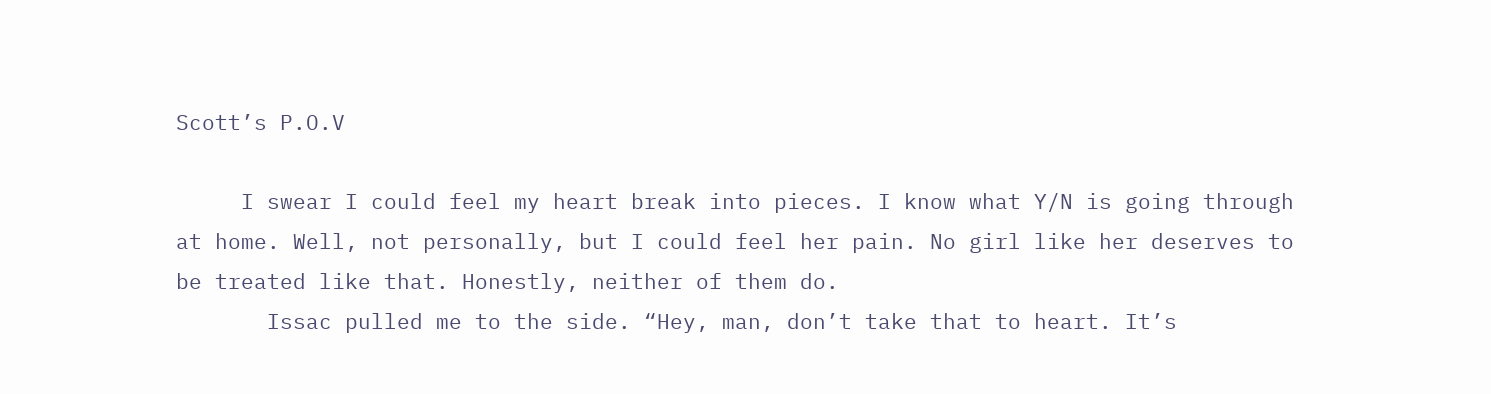Scott’s P.O.V

     I swear I could feel my heart break into pieces. I know what Y/N is going through at home. Well, not personally, but I could feel her pain. No girl like her deserves to be treated like that. Honestly, neither of them do.
       Issac pulled me to the side. “Hey, man, don’t take that to heart. It’s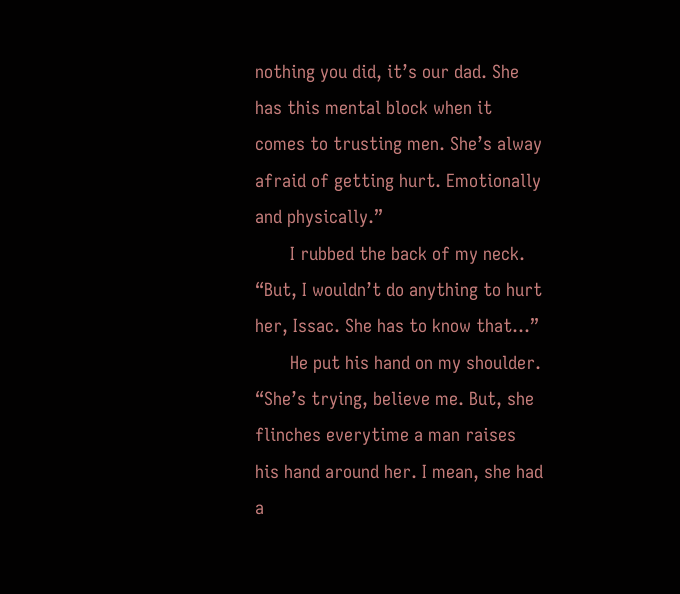nothing you did, it’s our dad. She has this mental block when it comes to trusting men. She’s alway afraid of getting hurt. Emotionally and physically.”
       I rubbed the back of my neck. “But, I wouldn’t do anything to hurt her, Issac. She has to know that…”
       He put his hand on my shoulder. “She’s trying, believe me. But, she flinches everytime a man raises his hand around her. I mean, she had a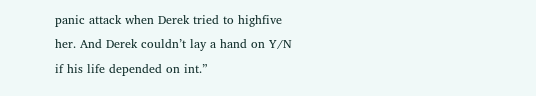panic attack when Derek tried to highfive her. And Derek couldn’t lay a hand on Y/N if his life depended on int.”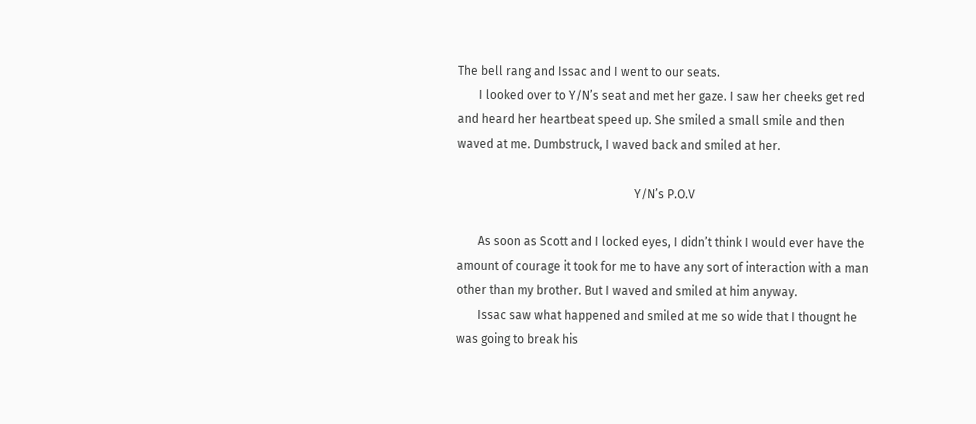The bell rang and Issac and I went to our seats.
       I looked over to Y/N’s seat and met her gaze. I saw her cheeks get red and heard her heartbeat speed up. She smiled a small smile and then waved at me. Dumbstruck, I waved back and smiled at her.

                                                           Y/N’s P.O.V

       As soon as Scott and I locked eyes, I didn’t think I would ever have the amount of courage it took for me to have any sort of interaction with a man other than my brother. But I waved and smiled at him anyway.
       Issac saw what happened and smiled at me so wide that I thougnt he was going to break his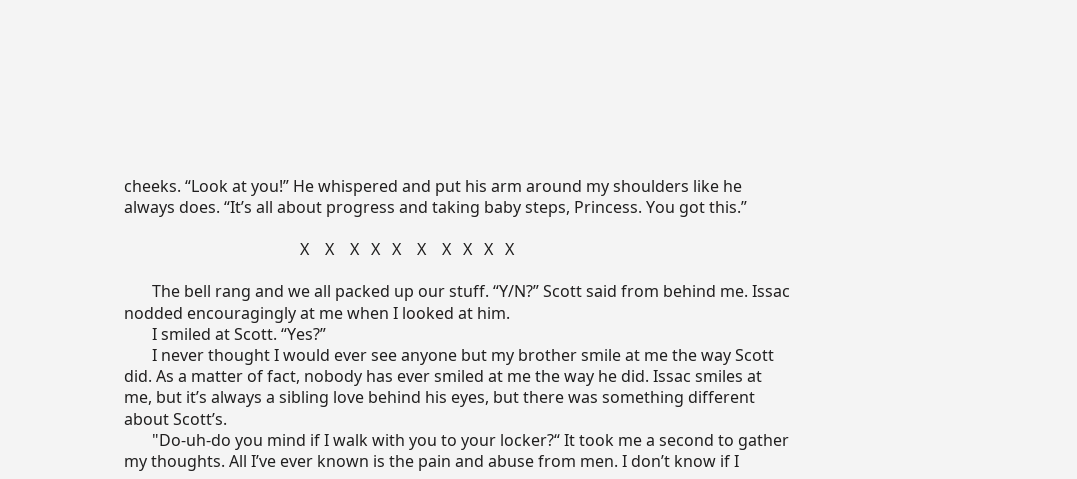cheeks. “Look at you!” He whispered and put his arm around my shoulders like he always does. “It’s all about progress and taking baby steps, Princess. You got this.”

                                            X    X    X   X   X    X    X   X   X   X

       The bell rang and we all packed up our stuff. “Y/N?” Scott said from behind me. Issac nodded encouragingly at me when I looked at him.
       I smiled at Scott. “Yes?”
       I never thought I would ever see anyone but my brother smile at me the way Scott did. As a matter of fact, nobody has ever smiled at me the way he did. Issac smiles at me, but it’s always a sibling love behind his eyes, but there was something different about Scott’s.
       "Do-uh-do you mind if I walk with you to your locker?“ It took me a second to gather my thoughts. All I’ve ever known is the pain and abuse from men. I don’t know if I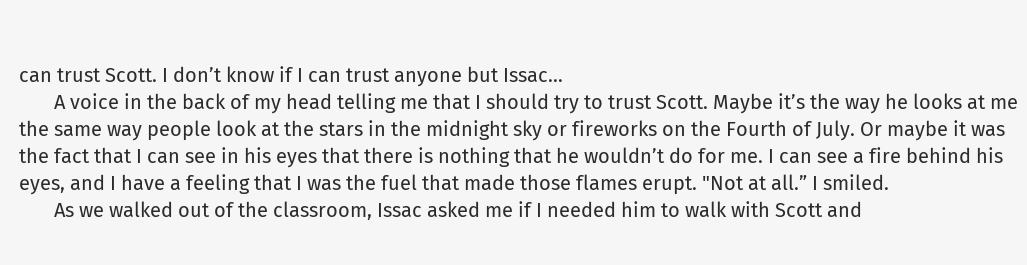can trust Scott. I don’t know if I can trust anyone but Issac…
       A voice in the back of my head telling me that I should try to trust Scott. Maybe it’s the way he looks at me the same way people look at the stars in the midnight sky or fireworks on the Fourth of July. Or maybe it was the fact that I can see in his eyes that there is nothing that he wouldn’t do for me. I can see a fire behind his eyes, and I have a feeling that I was the fuel that made those flames erupt. "Not at all.” I smiled.
       As we walked out of the classroom, Issac asked me if I needed him to walk with Scott and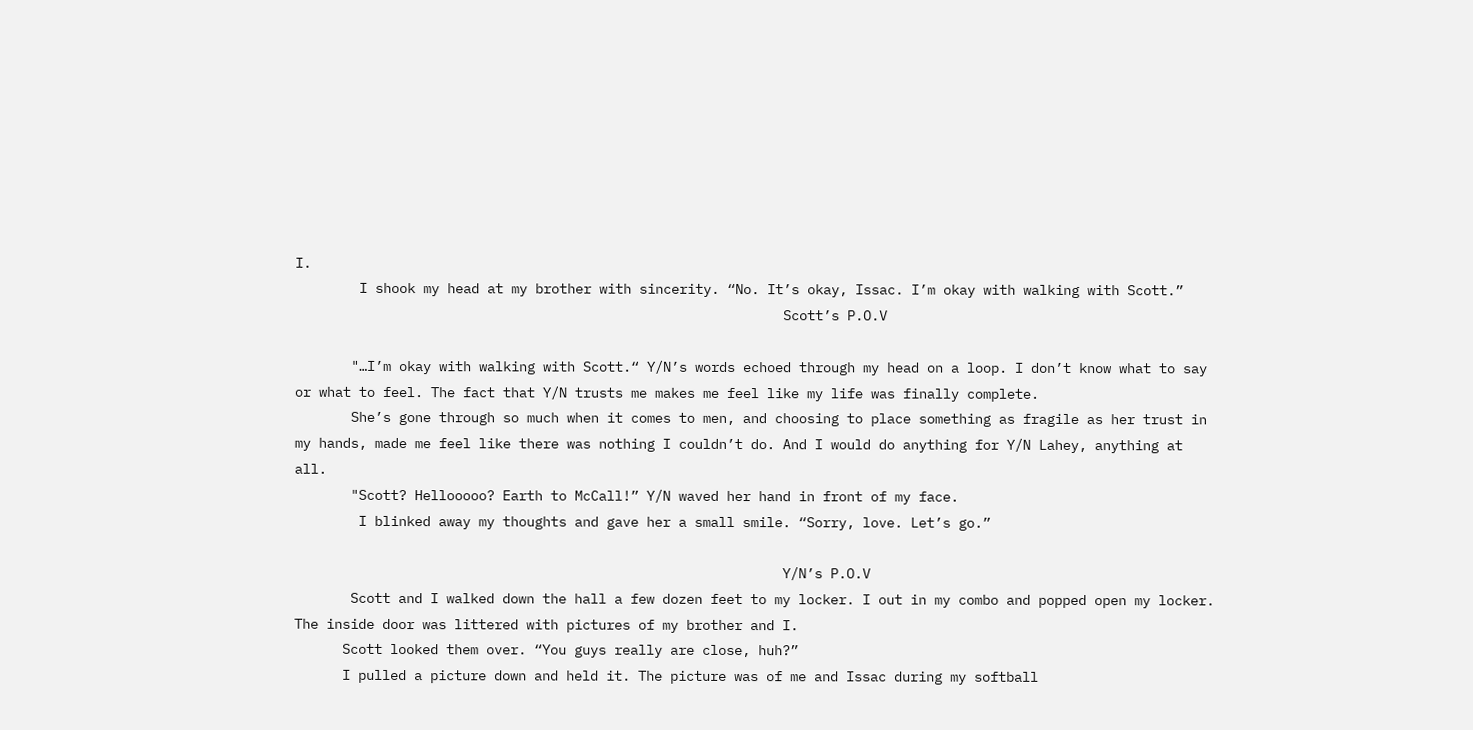I.
        I shook my head at my brother with sincerity. “No. It’s okay, Issac. I’m okay with walking with Scott.”
                                                             Scott’s P.O.V

       "…I’m okay with walking with Scott.“ Y/N’s words echoed through my head on a loop. I don’t know what to say or what to feel. The fact that Y/N trusts me makes me feel like my life was finally complete.
       She’s gone through so much when it comes to men, and choosing to place something as fragile as her trust in my hands, made me feel like there was nothing I couldn’t do. And I would do anything for Y/N Lahey, anything at all.
       "Scott? Hellooooo? Earth to McCall!” Y/N waved her hand in front of my face.
        I blinked away my thoughts and gave her a small smile. “Sorry, love. Let’s go.”

                                                             Y/N’s P.O.V
       Scott and I walked down the hall a few dozen feet to my locker. I out in my combo and popped open my locker. The inside door was littered with pictures of my brother and I.
      Scott looked them over. “You guys really are close, huh?”
      I pulled a picture down and held it. The picture was of me and Issac during my softball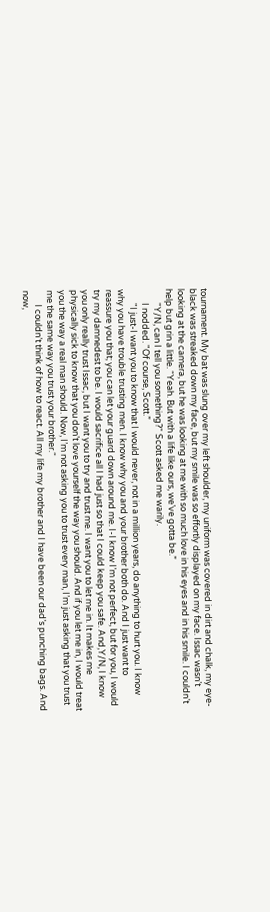tournament. My bat was slung over my left shoulder, my uniform was covered in dirt and chalk, my eye-black was streaked down my face, but my smile was so effortly displayed on my face. Issac wasn’t looking at the camera, but he was looking at me with so much love in his eyes and in his smile. I couldn’t help but grin a little. “Yeah. But with a life like ours, we’ve gotta be.”
       "Y/N, can I tell you something?“ Scott asked me warily.
       I nodded. "Of course, Scott.”
       "I just-I want you to know that I would never, not in a million years, do anything to hurt you. I know why you have trouble trusting men. I know why you and your brother both do. And I just want to reassure you that; you can let your guard down around me. I-I know I’m not perfect, but for you, I would try my damnedest to be. I would sacrifice all I had just so that I could keep you safe. And,Y/N, I know you only really trust Issac, but I want you to try and trust me. I want you to let me in. It makes me physically sick to know that you don’t love yourself the way you should. And if you let me in, I would treat you the way a real man should. Now, I’m not asking you to trust every man, I’m just asking that you trust me the same way you trust your brother.“
       I couldn’t think of how to react. All my life my brother and I have been our dad’s punching bags. And now,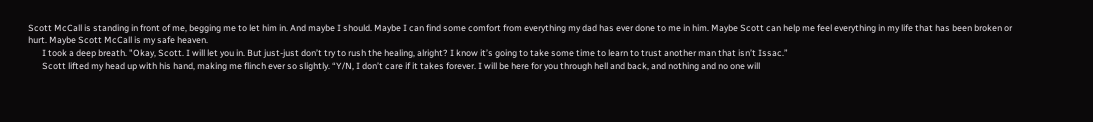Scott McCall is standing in front of me, begging me to let him in. And maybe I should. Maybe I can find some comfort from everything my dad has ever done to me in him. Maybe Scott can help me feel everything in my life that has been broken or hurt. Maybe Scott McCall is my safe heaven.
       I took a deep breath. "Okay, Scott. I will let you in. But just-just don’t try to rush the healing, alright? I know it’s going to take some time to learn to trust another man that isn’t Issac.”
       Scott lifted my head up with his hand, making me flinch ever so slightly. “Y/N, I don’t care if it takes forever. I will be here for you through hell and back, and nothing and no one will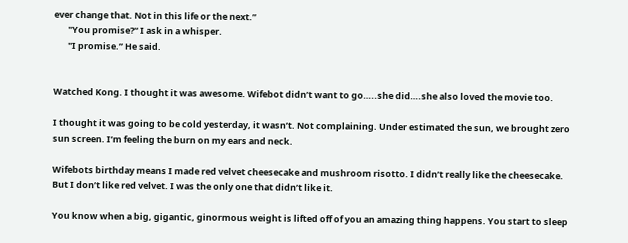ever change that. Not in this life or the next.”
       "You promise?“ I ask in a whisper.
       "I promise.” He said.


Watched Kong. I thought it was awesome. Wifebot didn’t want to go…..she did….she also loved the movie too.

I thought it was going to be cold yesterday, it wasn’t. Not complaining. Under estimated the sun, we brought zero sun screen. I’m feeling the burn on my ears and neck.

Wifebots birthday means I made red velvet cheesecake and mushroom risotto. I didn’t really like the cheesecake. But I don’t like red velvet. I was the only one that didn’t like it.

You know when a big, gigantic, ginormous weight is lifted off of you an amazing thing happens. You start to sleep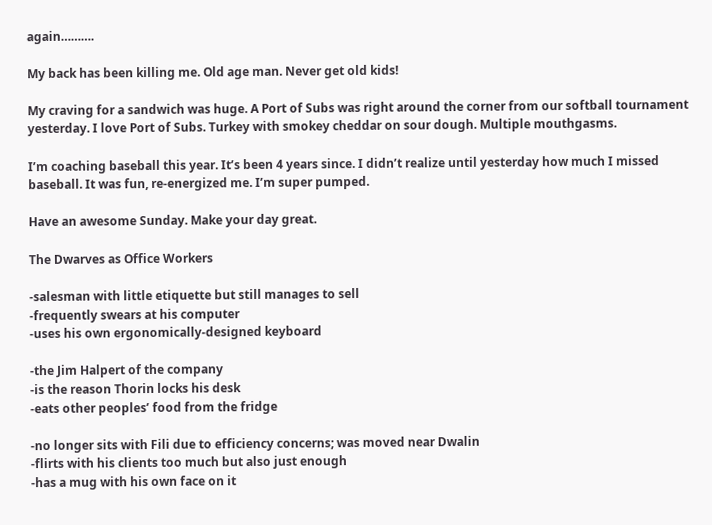again……….

My back has been killing me. Old age man. Never get old kids!

My craving for a sandwich was huge. A Port of Subs was right around the corner from our softball tournament yesterday. I love Port of Subs. Turkey with smokey cheddar on sour dough. Multiple mouthgasms.

I’m coaching baseball this year. It’s been 4 years since. I didn’t realize until yesterday how much I missed baseball. It was fun, re-energized me. I’m super pumped.

Have an awesome Sunday. Make your day great.

The Dwarves as Office Workers

-salesman with little etiquette but still manages to sell
-frequently swears at his computer
-uses his own ergonomically-designed keyboard

-the Jim Halpert of the company
-is the reason Thorin locks his desk
-eats other peoples’ food from the fridge

-no longer sits with Fili due to efficiency concerns; was moved near Dwalin
-flirts with his clients too much but also just enough
-has a mug with his own face on it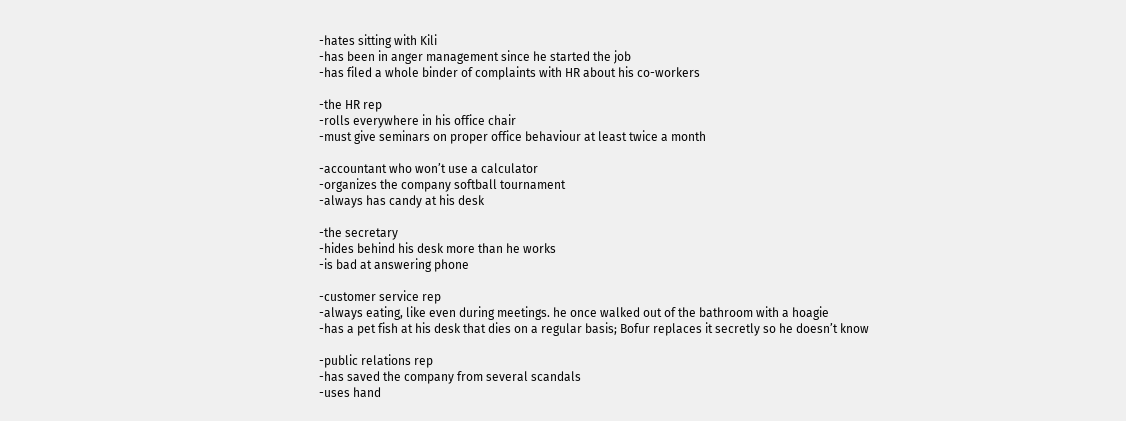-hates sitting with Kili
-has been in anger management since he started the job
-has filed a whole binder of complaints with HR about his co-workers

-the HR rep
-rolls everywhere in his office chair
-must give seminars on proper office behaviour at least twice a month

-accountant who won’t use a calculator
-organizes the company softball tournament
-always has candy at his desk

-the secretary
-hides behind his desk more than he works
-is bad at answering phone

-customer service rep
-always eating, like even during meetings. he once walked out of the bathroom with a hoagie
-has a pet fish at his desk that dies on a regular basis; Bofur replaces it secretly so he doesn’t know

-public relations rep
-has saved the company from several scandals
-uses hand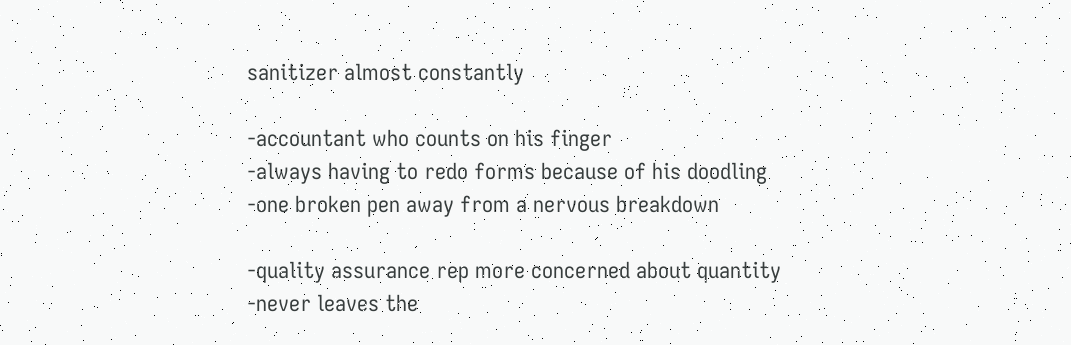sanitizer almost constantly

-accountant who counts on his finger
-always having to redo forms because of his doodling
-one broken pen away from a nervous breakdown

-quality assurance rep more concerned about quantity
-never leaves the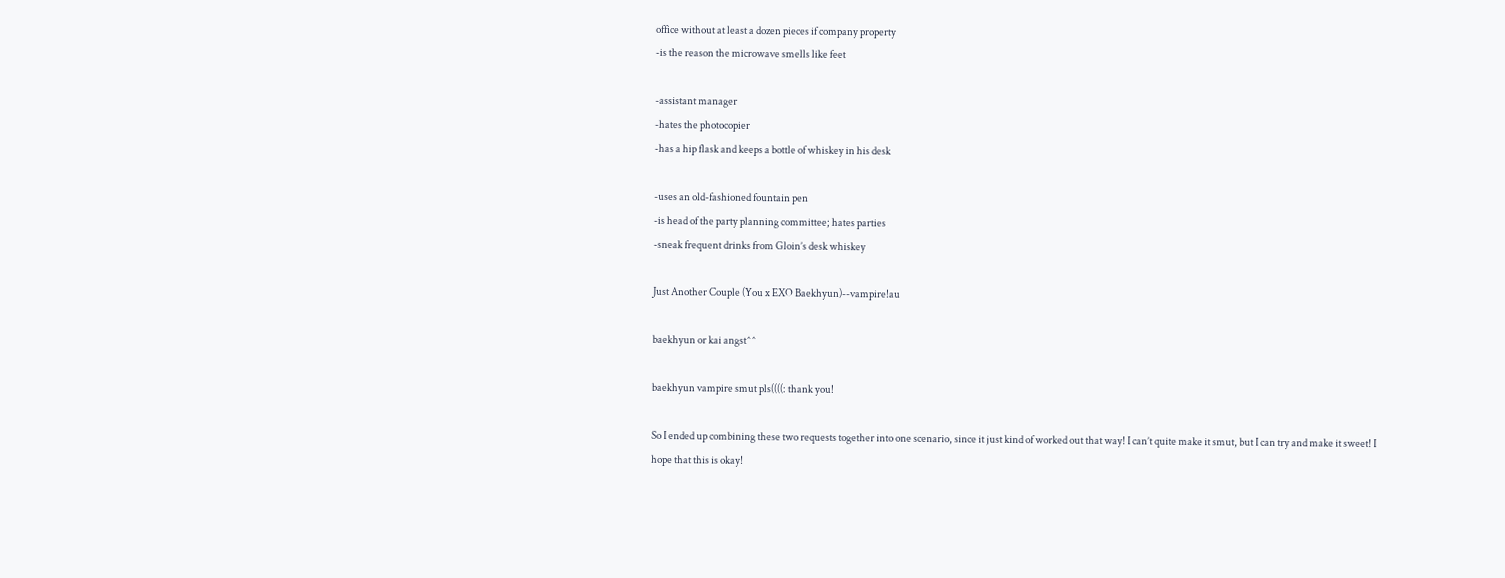office without at least a dozen pieces if company property
-is the reason the microwave smells like feet

-assistant manager
-hates the photocopier
-has a hip flask and keeps a bottle of whiskey in his desk

-uses an old-fashioned fountain pen
-is head of the party planning committee; hates parties
-sneak frequent drinks from Gloin’s desk whiskey

Just Another Couple (You x EXO Baekhyun)--vampire!au

baekhyun or kai angst^^

baekhyun vampire smut pls((((: thank you!

So I ended up combining these two requests together into one scenario, since it just kind of worked out that way! I can’t quite make it smut, but I can try and make it sweet! I hope that this is okay!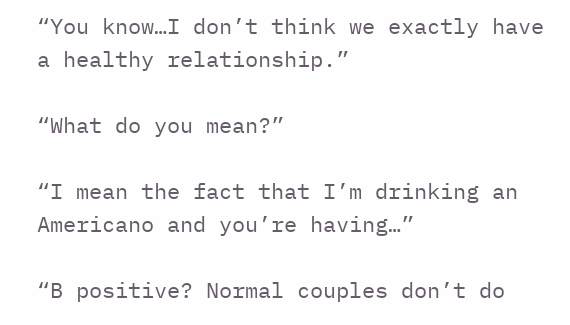“You know…I don’t think we exactly have a healthy relationship.”

“What do you mean?”

“I mean the fact that I’m drinking an Americano and you’re having…”

“B positive? Normal couples don’t do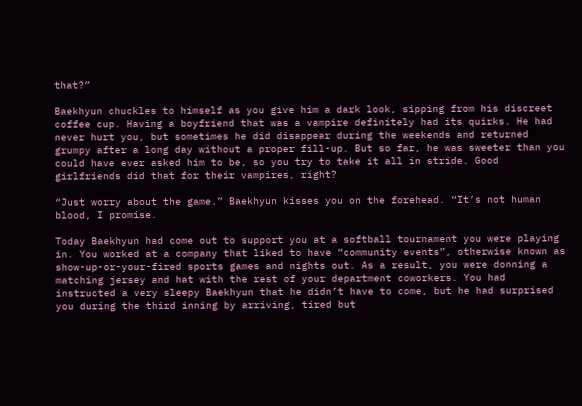that?”

Baekhyun chuckles to himself as you give him a dark look, sipping from his discreet coffee cup. Having a boyfriend that was a vampire definitely had its quirks. He had never hurt you, but sometimes he did disappear during the weekends and returned grumpy after a long day without a proper fill-up. But so far, he was sweeter than you could have ever asked him to be, so you try to take it all in stride. Good girlfriends did that for their vampires, right?

“Just worry about the game.” Baekhyun kisses you on the forehead. “It’s not human blood, I promise.

Today Baekhyun had come out to support you at a softball tournament you were playing in. You worked at a company that liked to have “community events”, otherwise known as show-up-or-your-fired sports games and nights out. As a result, you were donning a matching jersey and hat with the rest of your department coworkers. You had instructed a very sleepy Baekhyun that he didn’t have to come, but he had surprised you during the third inning by arriving, tired but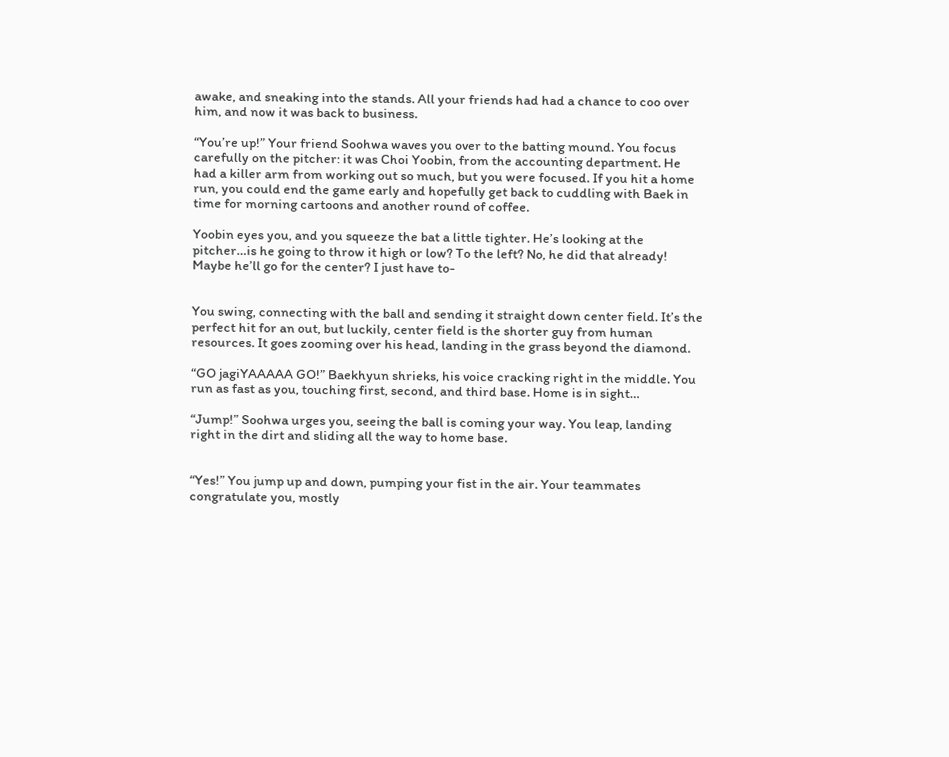awake, and sneaking into the stands. All your friends had had a chance to coo over him, and now it was back to business.

“You’re up!” Your friend Soohwa waves you over to the batting mound. You focus carefully on the pitcher: it was Choi Yoobin, from the accounting department. He had a killer arm from working out so much, but you were focused. If you hit a home run, you could end the game early and hopefully get back to cuddling with Baek in time for morning cartoons and another round of coffee.

Yoobin eyes you, and you squeeze the bat a little tighter. He’s looking at the pitcher…is he going to throw it high or low? To the left? No, he did that already! Maybe he’ll go for the center? I just have to-


You swing, connecting with the ball and sending it straight down center field. It’s the perfect hit for an out, but luckily, center field is the shorter guy from human resources. It goes zooming over his head, landing in the grass beyond the diamond.

“GO jagiYAAAAA GO!” Baekhyun shrieks, his voice cracking right in the middle. You run as fast as you, touching first, second, and third base. Home is in sight…

“Jump!” Soohwa urges you, seeing the ball is coming your way. You leap, landing right in the dirt and sliding all the way to home base.


“Yes!” You jump up and down, pumping your fist in the air. Your teammates congratulate you, mostly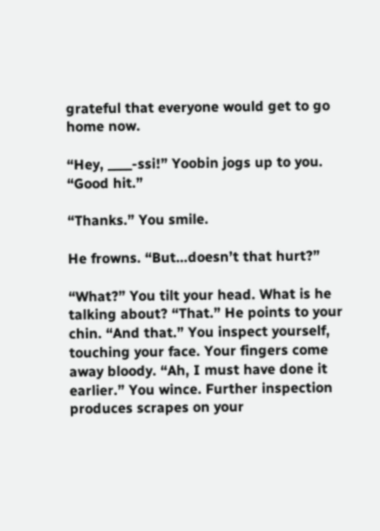grateful that everyone would get to go home now.

“Hey, ____-ssi!” Yoobin jogs up to you. “Good hit.”

“Thanks.” You smile.

He frowns. “But…doesn’t that hurt?”

“What?” You tilt your head. What is he talking about? “That.” He points to your chin. “And that.” You inspect yourself, touching your face. Your fingers come away bloody. “Ah, I must have done it earlier.” You wince. Further inspection produces scrapes on your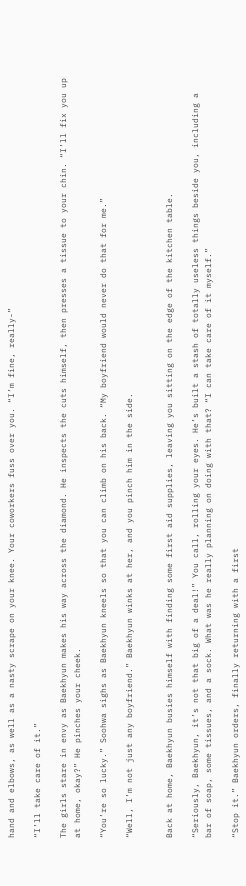hand and elbows, as well as a nasty scrape on your knee. Your coworkers fuss over you. “I’m fine, really-”

“I’ll take care of it.”

The girls stare in envy as Baekhyun makes his way across the diamond. He inspects the cuts himself, then presses a tissue to your chin. “I’ll fix you up at home, okay?” He pinches your cheek.

“You’re so lucky.” Soohwa sighs as Baekhyun kneels so that you can climb on his back. “My boyfriend would never do that for me.”

“Well, I’m not just any boyfriend.” Baekhyun winks at her, and you pinch him in the side.


Back at home, Baekhyun busies himself with finding some first aid supplies, leaving you sitting on the edge of the kitchen table.

“Seriously, Baekhyun, it’s not that big of a deal!” You call, rolling your eyes. He’s built a stash of totally useless things beside you, including a bar of soap, some tissues, and a sock. What was he really planning on doing with that? “I can take care of it myself.”

“Stop it.” Baekhyun orders, finally returning with a first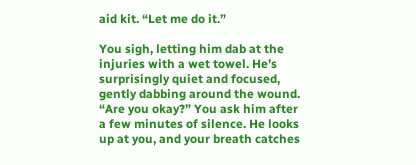aid kit. “Let me do it.”

You sigh, letting him dab at the injuries with a wet towel. He’s surprisingly quiet and focused, gently dabbing around the wound. “Are you okay?” You ask him after a few minutes of silence. He looks up at you, and your breath catches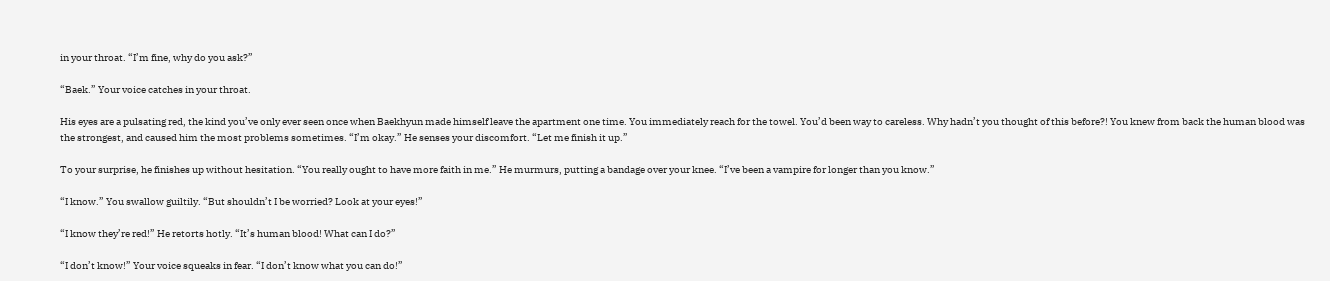in your throat. “I’m fine, why do you ask?”

“Baek.” Your voice catches in your throat.

His eyes are a pulsating red, the kind you’ve only ever seen once when Baekhyun made himself leave the apartment one time. You immediately reach for the towel. You’d been way to careless. Why hadn’t you thought of this before?! You knew from back the human blood was the strongest, and caused him the most problems sometimes. “I’m okay.” He senses your discomfort. “Let me finish it up.”

To your surprise, he finishes up without hesitation. “You really ought to have more faith in me.” He murmurs, putting a bandage over your knee. “I’ve been a vampire for longer than you know.”

“I know.” You swallow guiltily. “But shouldn’t I be worried? Look at your eyes!”

“I know they’re red!” He retorts hotly. “It’s human blood! What can I do?”

“I don’t know!” Your voice squeaks in fear. “I don’t know what you can do!”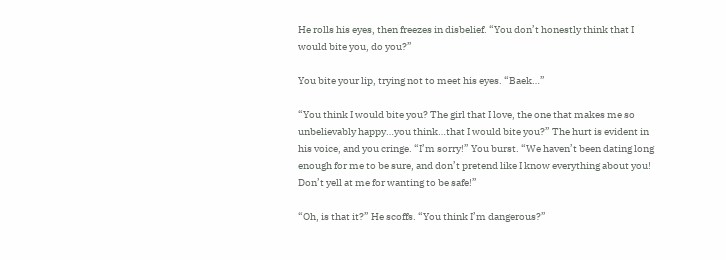He rolls his eyes, then freezes in disbelief. “You don’t honestly think that I would bite you, do you?”

You bite your lip, trying not to meet his eyes. “Baek…”

“You think I would bite you? The girl that I love, the one that makes me so unbelievably happy…you think…that I would bite you?” The hurt is evident in his voice, and you cringe. “I’m sorry!” You burst. “We haven’t been dating long enough for me to be sure, and don’t pretend like I know everything about you! Don’t yell at me for wanting to be safe!”

“Oh, is that it?” He scoffs. “You think I’m dangerous?”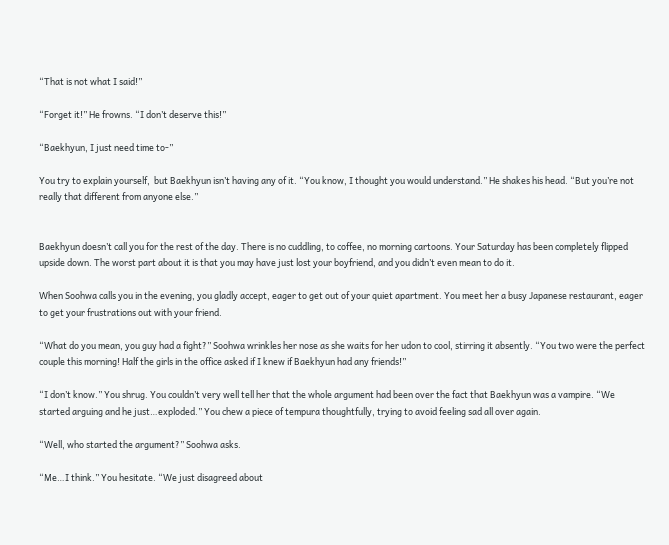“That is not what I said!”

“Forget it!” He frowns. “I don’t deserve this!”

“Baekhyun, I just need time to-”

You try to explain yourself,  but Baekhyun isn’t having any of it. “You know, I thought you would understand.” He shakes his head. “But you’re not really that different from anyone else.”


Baekhyun doesn’t call you for the rest of the day. There is no cuddling, to coffee, no morning cartoons. Your Saturday has been completely flipped upside down. The worst part about it is that you may have just lost your boyfriend, and you didn’t even mean to do it.

When Soohwa calls you in the evening, you gladly accept, eager to get out of your quiet apartment. You meet her a busy Japanese restaurant, eager to get your frustrations out with your friend.

“What do you mean, you guy had a fight?” Soohwa wrinkles her nose as she waits for her udon to cool, stirring it absently. “You two were the perfect couple this morning! Half the girls in the office asked if I knew if Baekhyun had any friends!”

“I don’t know.” You shrug. You couldn’t very well tell her that the whole argument had been over the fact that Baekhyun was a vampire. “We started arguing and he just…exploded.” You chew a piece of tempura thoughtfully, trying to avoid feeling sad all over again.

“Well, who started the argument?” Soohwa asks.

“Me…I think.” You hesitate. “We just disagreed about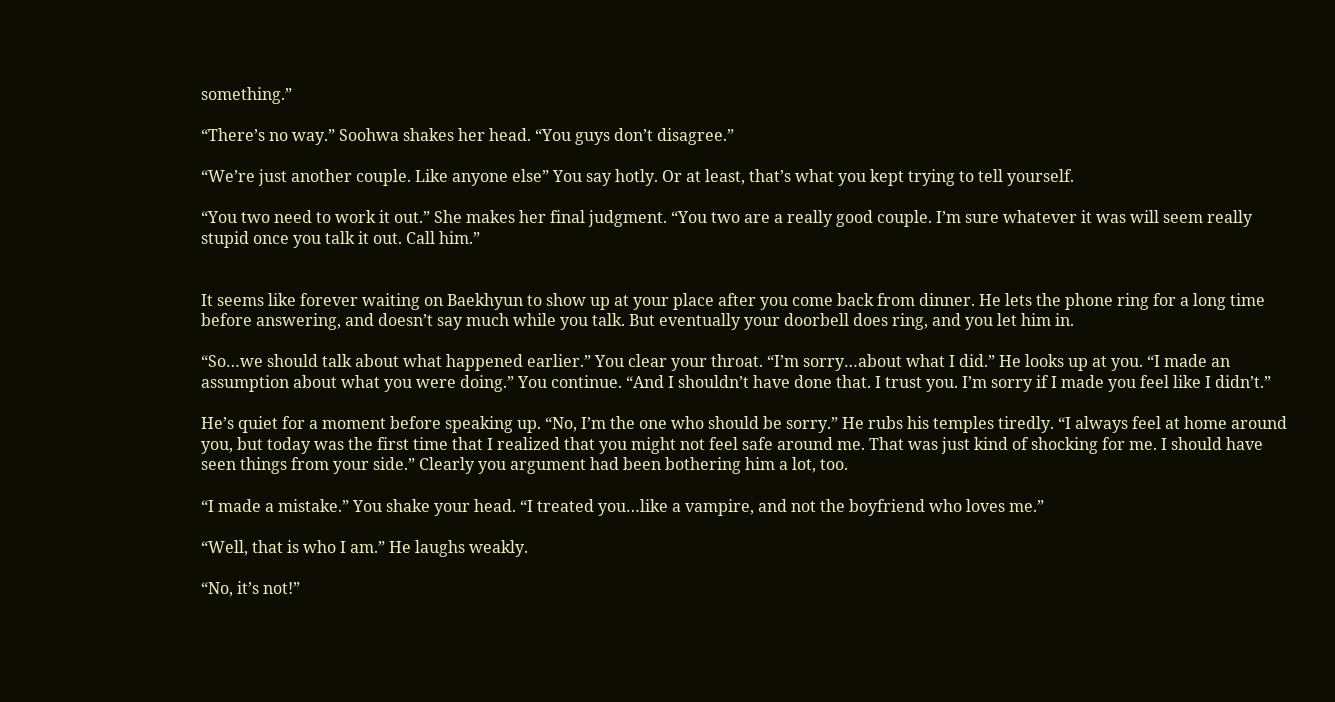something.”

“There’s no way.” Soohwa shakes her head. “You guys don’t disagree.”

“We’re just another couple. Like anyone else” You say hotly. Or at least, that’s what you kept trying to tell yourself.

“You two need to work it out.” She makes her final judgment. “You two are a really good couple. I’m sure whatever it was will seem really stupid once you talk it out. Call him.”


It seems like forever waiting on Baekhyun to show up at your place after you come back from dinner. He lets the phone ring for a long time before answering, and doesn’t say much while you talk. But eventually your doorbell does ring, and you let him in.

“So…we should talk about what happened earlier.” You clear your throat. “I’m sorry…about what I did.” He looks up at you. “I made an assumption about what you were doing.” You continue. “And I shouldn’t have done that. I trust you. I’m sorry if I made you feel like I didn’t.”

He’s quiet for a moment before speaking up. “No, I’m the one who should be sorry.” He rubs his temples tiredly. “I always feel at home around you, but today was the first time that I realized that you might not feel safe around me. That was just kind of shocking for me. I should have seen things from your side.” Clearly you argument had been bothering him a lot, too.

“I made a mistake.” You shake your head. “I treated you…like a vampire, and not the boyfriend who loves me.”

“Well, that is who I am.” He laughs weakly.

“No, it’s not!”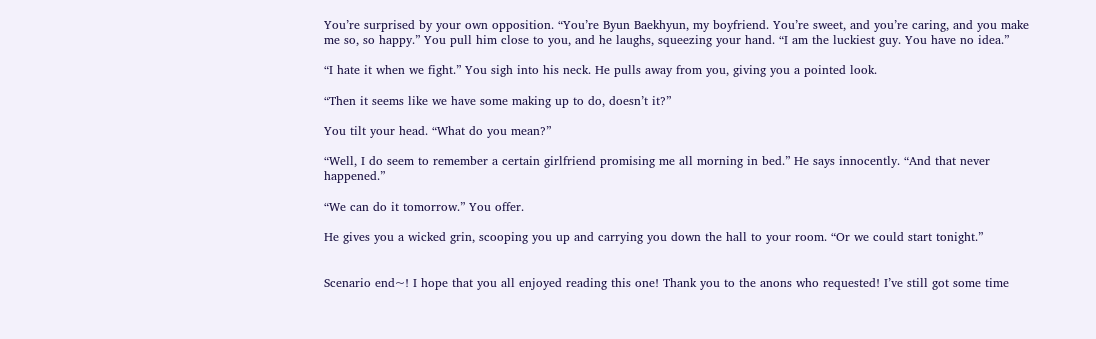You’re surprised by your own opposition. “You’re Byun Baekhyun, my boyfriend. You’re sweet, and you’re caring, and you make me so, so happy.” You pull him close to you, and he laughs, squeezing your hand. “I am the luckiest guy. You have no idea.”

“I hate it when we fight.” You sigh into his neck. He pulls away from you, giving you a pointed look.

“Then it seems like we have some making up to do, doesn’t it?”

You tilt your head. “What do you mean?”

“Well, I do seem to remember a certain girlfriend promising me all morning in bed.” He says innocently. “And that never happened.”

“We can do it tomorrow.” You offer.

He gives you a wicked grin, scooping you up and carrying you down the hall to your room. “Or we could start tonight.”


Scenario end~! I hope that you all enjoyed reading this one! Thank you to the anons who requested! I’ve still got some time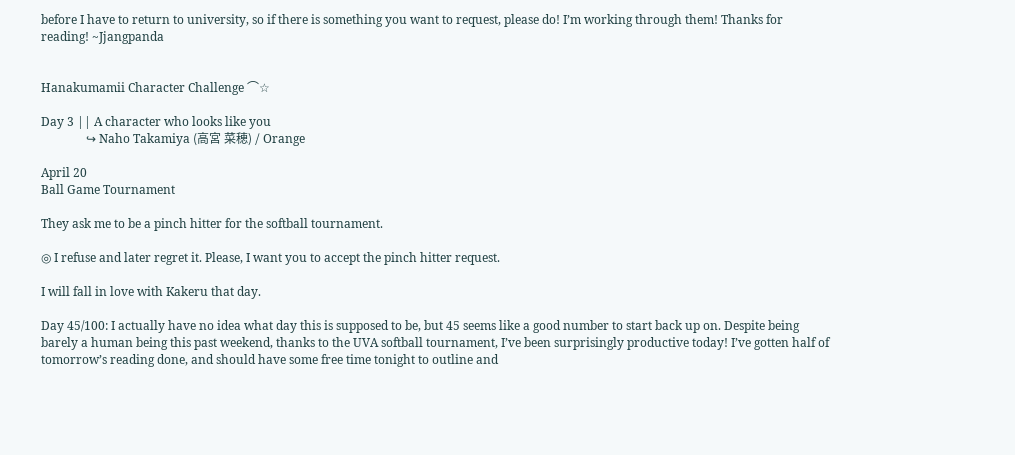before I have to return to university, so if there is something you want to request, please do! I’m working through them! Thanks for reading! ~Jjangpanda


Hanakumamii Character Challenge ⌒☆

Day 3 || A character who looks like you
               ↪ Naho Takamiya (高宮 菜穂) / Orange

April 20
Ball Game Tournament

They ask me to be a pinch hitter for the softball tournament.

◎ I refuse and later regret it. Please, I want you to accept the pinch hitter request.

I will fall in love with Kakeru that day.

Day 45/100: I actually have no idea what day this is supposed to be, but 45 seems like a good number to start back up on. Despite being barely a human being this past weekend, thanks to the UVA softball tournament, I’ve been surprisingly productive today! I’ve gotten half of tomorrow’s reading done, and should have some free time tonight to outline and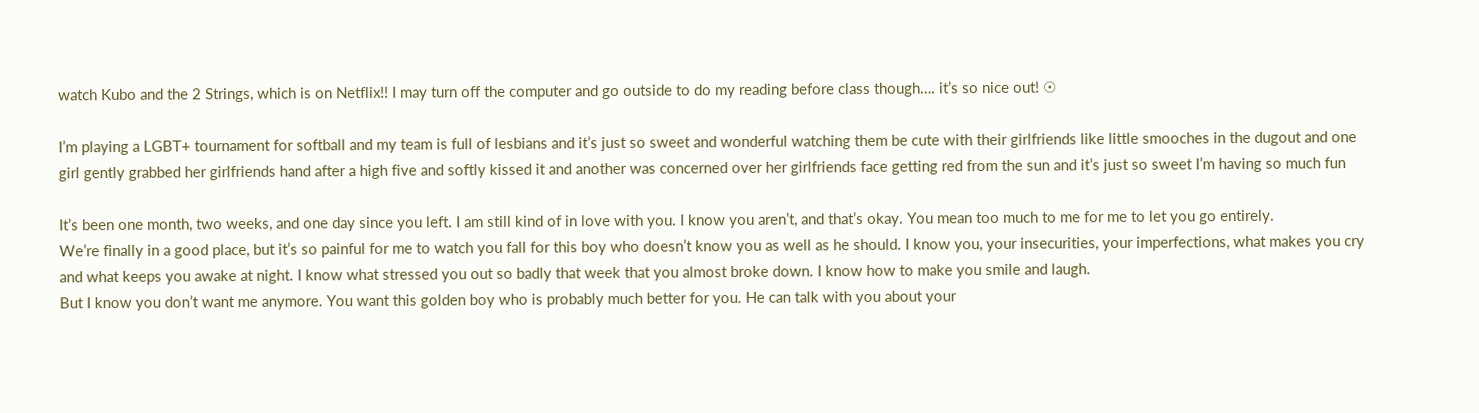watch Kubo and the 2 Strings, which is on Netflix!! I may turn off the computer and go outside to do my reading before class though…. it’s so nice out! ☉

I’m playing a LGBT+ tournament for softball and my team is full of lesbians and it’s just so sweet and wonderful watching them be cute with their girlfriends like little smooches in the dugout and one girl gently grabbed her girlfriends hand after a high five and softly kissed it and another was concerned over her girlfriends face getting red from the sun and it’s just so sweet I’m having so much fun

It’s been one month, two weeks, and one day since you left. I am still kind of in love with you. I know you aren’t, and that’s okay. You mean too much to me for me to let you go entirely.
We’re finally in a good place, but it’s so painful for me to watch you fall for this boy who doesn’t know you as well as he should. I know you, your insecurities, your imperfections, what makes you cry and what keeps you awake at night. I know what stressed you out so badly that week that you almost broke down. I know how to make you smile and laugh.
But I know you don’t want me anymore. You want this golden boy who is probably much better for you. He can talk with you about your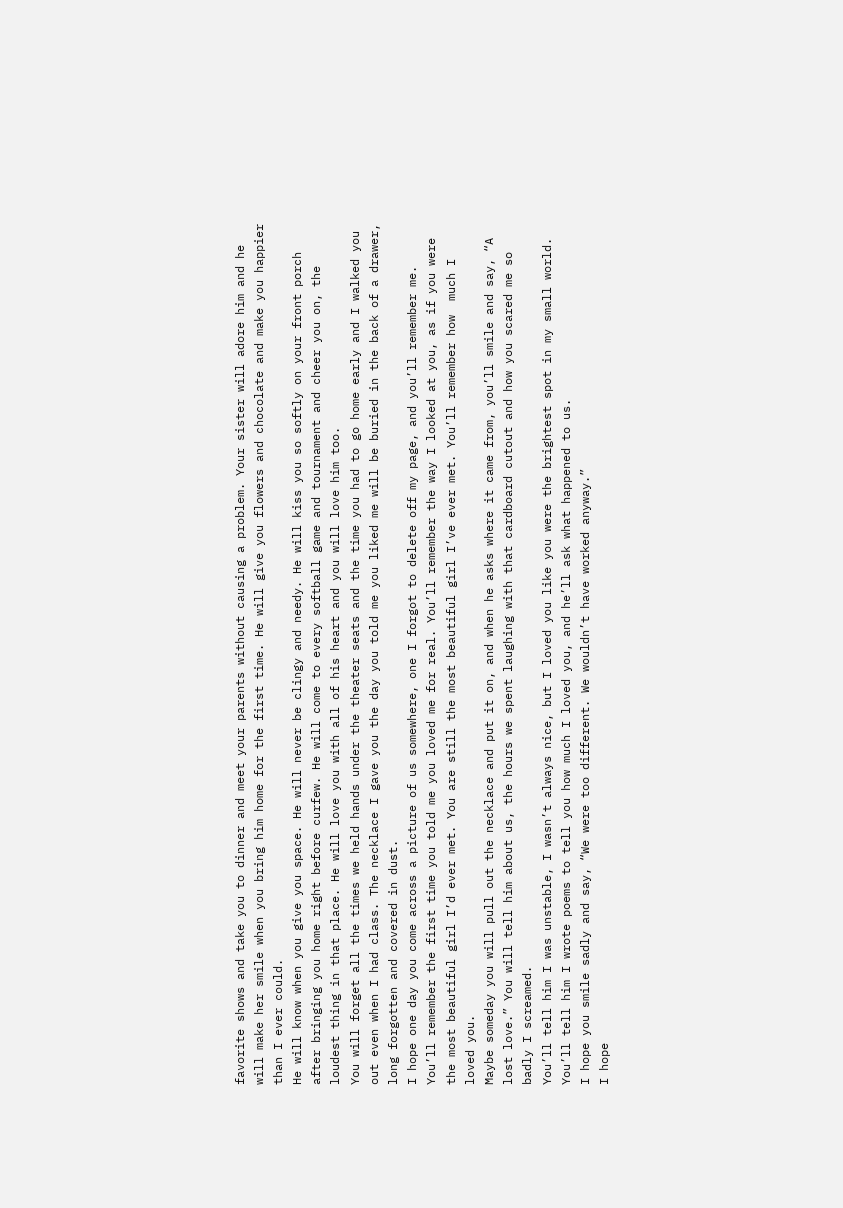favorite shows and take you to dinner and meet your parents without causing a problem. Your sister will adore him and he will make her smile when you bring him home for the first time. He will give you flowers and chocolate and make you happier than I ever could.
He will know when you give you space. He will never be clingy and needy. He will kiss you so softly on your front porch after bringing you home right before curfew. He will come to every softball game and tournament and cheer you on, the loudest thing in that place. He will love you with all of his heart and you will love him too.
You will forget all the times we held hands under the theater seats and the time you had to go home early and I walked you out even when I had class. The necklace I gave you the day you told me you liked me will be buried in the back of a drawer, long forgotten and covered in dust.
I hope one day you come across a picture of us somewhere, one I forgot to delete off my page, and you’ll remember me. You’ll remember the first time you told me you loved me for real. You’ll remember the way I looked at you, as if you were the most beautiful girl I’d ever met. You are still the most beautiful girl I’ve ever met. You’ll remember how  much I loved you.
Maybe someday you will pull out the necklace and put it on, and when he asks where it came from, you’ll smile and say, “A lost love.” You will tell him about us, the hours we spent laughing with that cardboard cutout and how you scared me so badly I screamed.
You’ll tell him I was unstable, I wasn’t always nice, but I loved you like you were the brightest spot in my small world.
You’ll tell him I wrote poems to tell you how much I loved you, and he’ll ask what happened to us.
I hope you smile sadly and say, “We were too different. We wouldn’t have worked anyway.”
I hope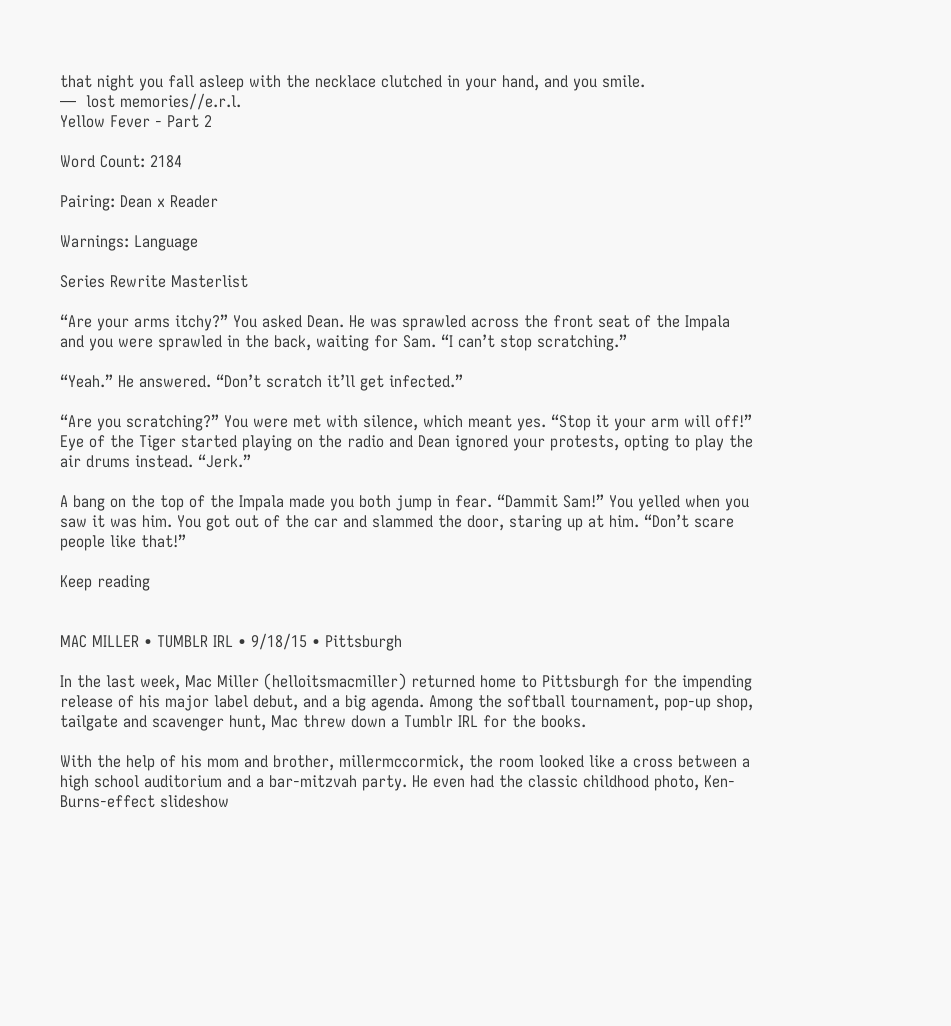that night you fall asleep with the necklace clutched in your hand, and you smile.
—  lost memories//e.r.l.
Yellow Fever - Part 2

Word Count: 2184

Pairing: Dean x Reader

Warnings: Language

Series Rewrite Masterlist

“Are your arms itchy?” You asked Dean. He was sprawled across the front seat of the Impala and you were sprawled in the back, waiting for Sam. “I can’t stop scratching.”

“Yeah.” He answered. “Don’t scratch it’ll get infected.”

“Are you scratching?” You were met with silence, which meant yes. “Stop it your arm will off!” Eye of the Tiger started playing on the radio and Dean ignored your protests, opting to play the air drums instead. “Jerk.”

A bang on the top of the Impala made you both jump in fear. “Dammit Sam!” You yelled when you saw it was him. You got out of the car and slammed the door, staring up at him. “Don’t scare people like that!”

Keep reading


MAC MILLER • TUMBLR IRL • 9/18/15 • Pittsburgh

In the last week, Mac Miller (helloitsmacmiller) returned home to Pittsburgh for the impending release of his major label debut, and a big agenda. Among the softball tournament, pop-up shop, tailgate and scavenger hunt, Mac threw down a Tumblr IRL for the books.

With the help of his mom and brother, millermccormick, the room looked like a cross between a high school auditorium and a bar-mitzvah party. He even had the classic childhood photo, Ken-Burns-effect slideshow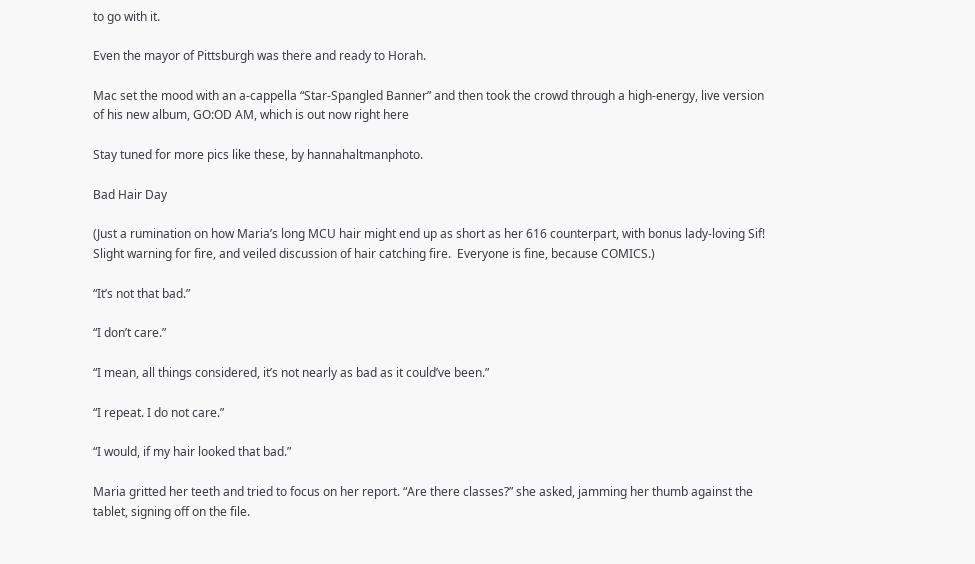to go with it.

Even the mayor of Pittsburgh was there and ready to Horah.

Mac set the mood with an a-cappella “Star-Spangled Banner” and then took the crowd through a high-energy, live version of his new album, GO:OD AM, which is out now right here

Stay tuned for more pics like these, by hannahaltmanphoto.

Bad Hair Day

(Just a rumination on how Maria’s long MCU hair might end up as short as her 616 counterpart, with bonus lady-loving Sif!  Slight warning for fire, and veiled discussion of hair catching fire.  Everyone is fine, because COMICS.)

“It’s not that bad.”

“I don’t care.”

“I mean, all things considered, it’s not nearly as bad as it could’ve been.”

“I repeat. I do not care.”

“I would, if my hair looked that bad.”

Maria gritted her teeth and tried to focus on her report. “Are there classes?” she asked, jamming her thumb against the tablet, signing off on the file.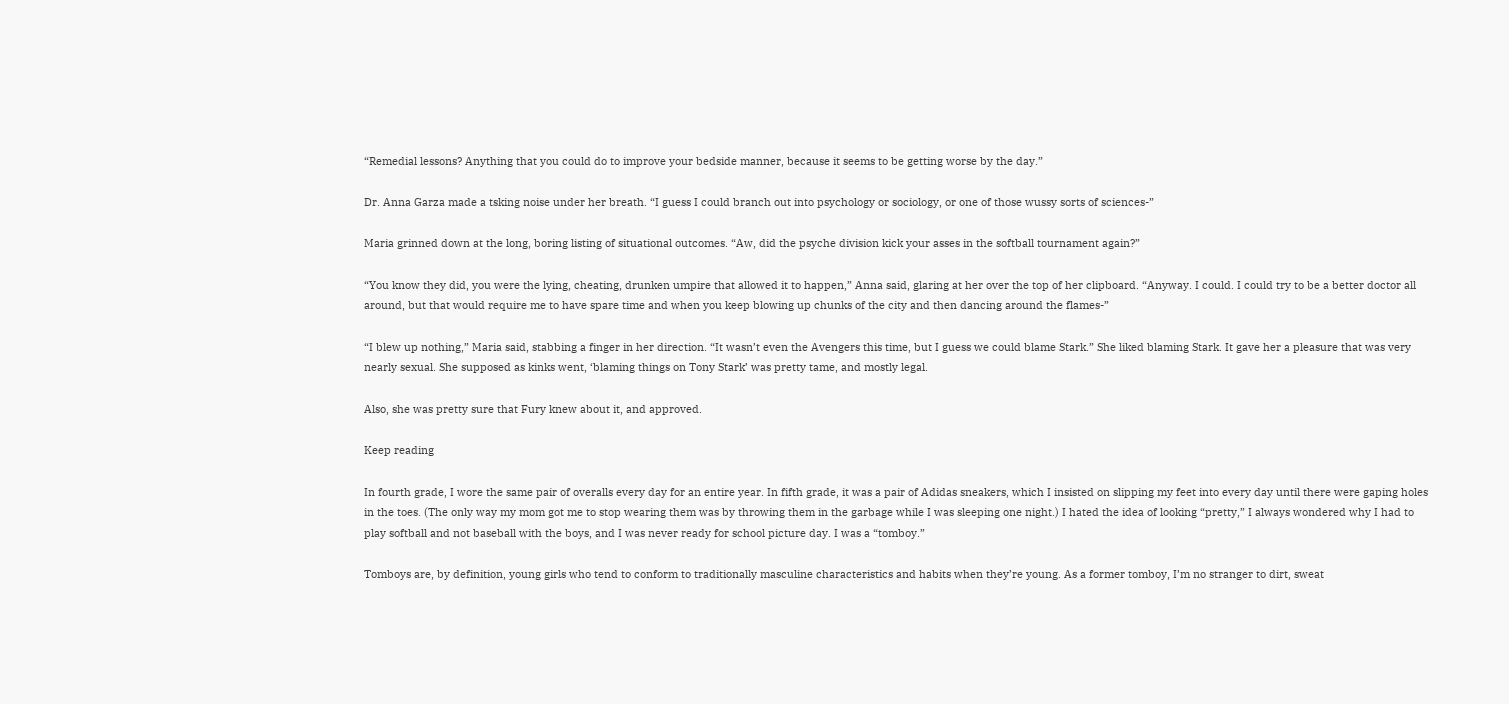“Remedial lessons? Anything that you could do to improve your bedside manner, because it seems to be getting worse by the day.”

Dr. Anna Garza made a tsking noise under her breath. “I guess I could branch out into psychology or sociology, or one of those wussy sorts of sciences-”

Maria grinned down at the long, boring listing of situational outcomes. “Aw, did the psyche division kick your asses in the softball tournament again?”

“You know they did, you were the lying, cheating, drunken umpire that allowed it to happen,” Anna said, glaring at her over the top of her clipboard. “Anyway. I could. I could try to be a better doctor all around, but that would require me to have spare time and when you keep blowing up chunks of the city and then dancing around the flames-”

“I blew up nothing,” Maria said, stabbing a finger in her direction. “It wasn’t even the Avengers this time, but I guess we could blame Stark.” She liked blaming Stark. It gave her a pleasure that was very nearly sexual. She supposed as kinks went, ‘blaming things on Tony Stark’ was pretty tame, and mostly legal.

Also, she was pretty sure that Fury knew about it, and approved.

Keep reading

In fourth grade, I wore the same pair of overalls every day for an entire year. In fifth grade, it was a pair of Adidas sneakers, which I insisted on slipping my feet into every day until there were gaping holes in the toes. (The only way my mom got me to stop wearing them was by throwing them in the garbage while I was sleeping one night.) I hated the idea of looking “pretty,” I always wondered why I had to play softball and not baseball with the boys, and I was never ready for school picture day. I was a “tomboy.”

Tomboys are, by definition, young girls who tend to conform to traditionally masculine characteristics and habits when they’re young. As a former tomboy, I’m no stranger to dirt, sweat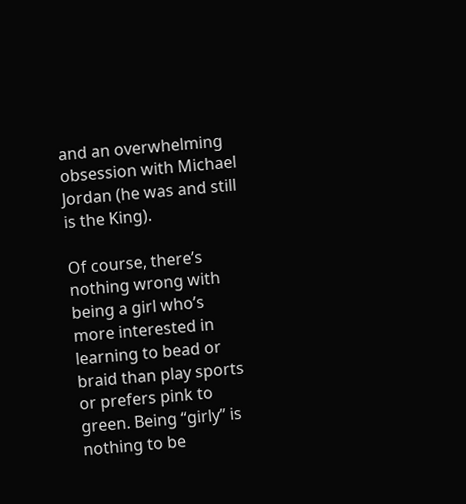and an overwhelming obsession with Michael Jordan (he was and still is the King).

Of course, there’s nothing wrong with being a girl who’s more interested in learning to bead or braid than play sports or prefers pink to green. Being “girly” is nothing to be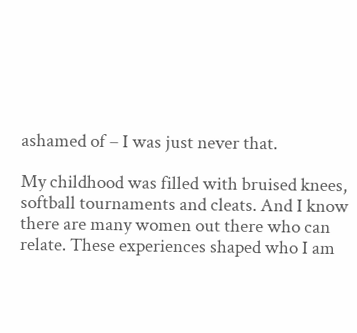ashamed of – I was just never that.

My childhood was filled with bruised knees, softball tournaments and cleats. And I know there are many women out there who can relate. These experiences shaped who I am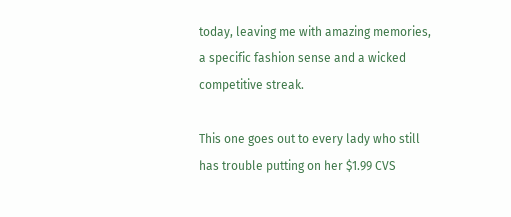today, leaving me with amazing memories, a specific fashion sense and a wicked competitive streak.

This one goes out to every lady who still has trouble putting on her $1.99 CVS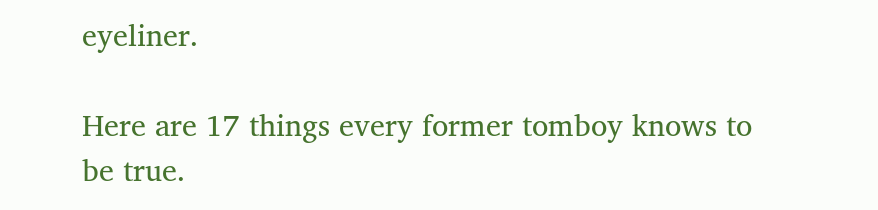eyeliner.

Here are 17 things every former tomboy knows to be true.